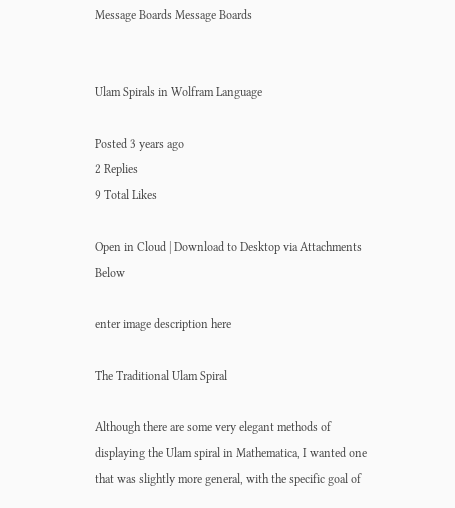Message Boards Message Boards


Ulam Spirals in Wolfram Language

Posted 3 years ago
2 Replies
9 Total Likes

Open in Cloud | Download to Desktop via Attachments Below

enter image description here

The Traditional Ulam Spiral

Although there are some very elegant methods of displaying the Ulam spiral in Mathematica, I wanted one that was slightly more general, with the specific goal of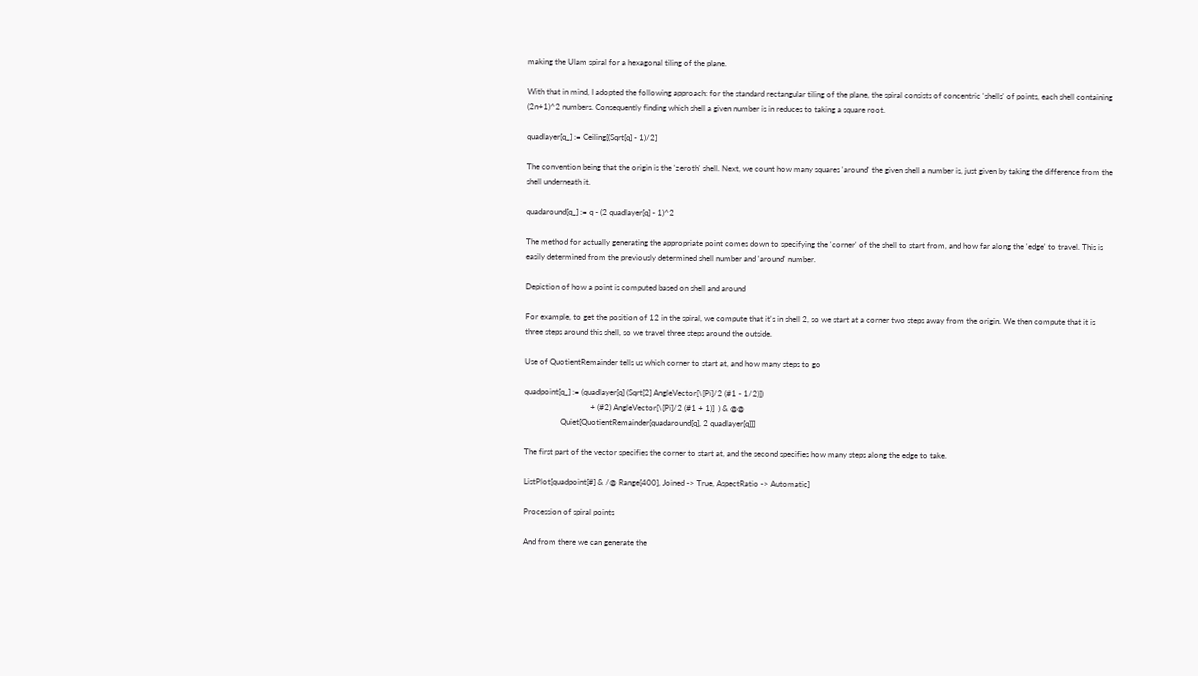making the Ulam spiral for a hexagonal tiling of the plane.

With that in mind, I adopted the following approach: for the standard rectangular tiling of the plane, the spiral consists of concentric 'shells' of points, each shell containing (2n+1)^2 numbers. Consequently finding which shell a given number is in reduces to taking a square root.

quadlayer[q_] := Ceiling[(Sqrt[q] - 1)/2]

The convention being that the origin is the 'zeroth' shell. Next, we count how many squares 'around' the given shell a number is, just given by taking the difference from the shell underneath it.

quadaround[q_] := q - (2 quadlayer[q] - 1)^2

The method for actually generating the appropriate point comes down to specifying the 'corner' of the shell to start from, and how far along the 'edge' to travel. This is easily determined from the previously determined shell number and 'around' number.

Depiction of how a point is computed based on shell and around

For example, to get the position of 12 in the spiral, we compute that it's in shell 2, so we start at a corner two steps away from the origin. We then compute that it is three steps around this shell, so we travel three steps around the outside.

Use of QuotientRemainder tells us which corner to start at, and how many steps to go

quadpoint[q_] := (quadlayer[q] (Sqrt[2] AngleVector[\[Pi]/2 (#1 - 1/2)])
                                 + (#2) AngleVector[\[Pi]/2 (#1 + 1)]  ) & @@
                  Quiet[QuotientRemainder[quadaround[q], 2 quadlayer[q]]]

The first part of the vector specifies the corner to start at, and the second specifies how many steps along the edge to take.

ListPlot[quadpoint[#] & /@ Range[400], Joined -> True, AspectRatio -> Automatic]

Procession of spiral points

And from there we can generate the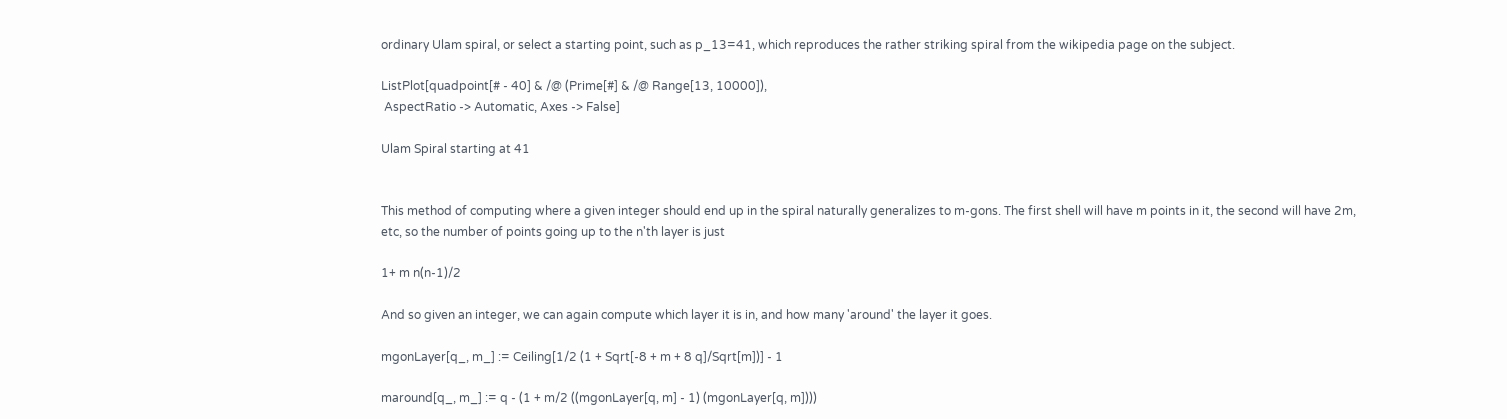ordinary Ulam spiral, or select a starting point, such as p_13=41, which reproduces the rather striking spiral from the wikipedia page on the subject.

ListPlot[quadpoint[# - 40] & /@ (Prime[#] & /@ Range[13, 10000]),
 AspectRatio -> Automatic, Axes -> False]

Ulam Spiral starting at 41


This method of computing where a given integer should end up in the spiral naturally generalizes to m-gons. The first shell will have m points in it, the second will have 2m, etc, so the number of points going up to the n'th layer is just

1+ m n(n-1)/2

And so given an integer, we can again compute which layer it is in, and how many 'around' the layer it goes.

mgonLayer[q_, m_] := Ceiling[1/2 (1 + Sqrt[-8 + m + 8 q]/Sqrt[m])] - 1

maround[q_, m_] := q - (1 + m/2 ((mgonLayer[q, m] - 1) (mgonLayer[q, m])))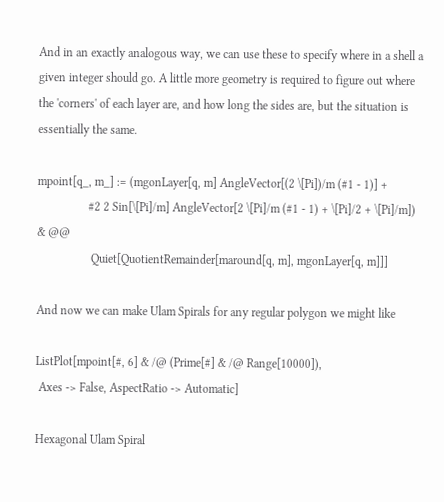And in an exactly analogous way, we can use these to specify where in a shell a given integer should go. A little more geometry is required to figure out where the 'corners' of each layer are, and how long the sides are, but the situation is essentially the same.

mpoint[q_, m_] := (mgonLayer[q, m] AngleVector[(2 \[Pi])/m (#1 - 1)] +
                 #2 2 Sin[\[Pi]/m] AngleVector[2 \[Pi]/m (#1 - 1) + \[Pi]/2 + \[Pi]/m]) & @@
                  Quiet[QuotientRemainder[maround[q, m], mgonLayer[q, m]]]

And now we can make Ulam Spirals for any regular polygon we might like

ListPlot[mpoint[#, 6] & /@ (Prime[#] & /@ Range[10000]),
 Axes -> False, AspectRatio -> Automatic]

Hexagonal Ulam Spiral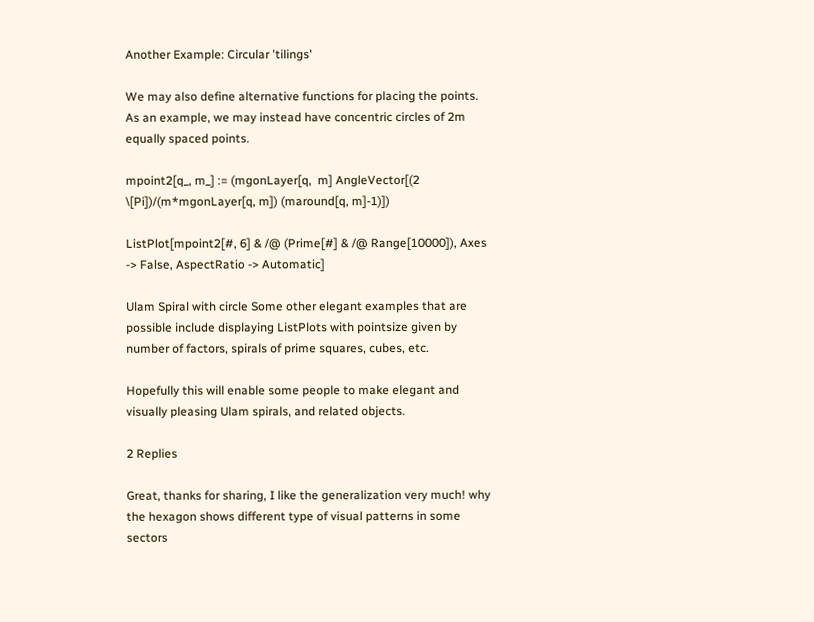Another Example: Circular 'tilings'

We may also define alternative functions for placing the points. As an example, we may instead have concentric circles of 2m equally spaced points.

mpoint2[q_, m_] := (mgonLayer[q,  m] AngleVector[(2 \[Pi])/(m*mgonLayer[q, m]) (maround[q, m]-1)])

ListPlot[mpoint2[#, 6] & /@ (Prime[#] & /@ Range[10000]), Axes -> False, AspectRatio -> Automatic]

Ulam Spiral with circle Some other elegant examples that are possible include displaying ListPlots with pointsize given by number of factors, spirals of prime squares, cubes, etc.

Hopefully this will enable some people to make elegant and visually pleasing Ulam spirals, and related objects.

2 Replies

Great, thanks for sharing, I like the generalization very much! why the hexagon shows different type of visual patterns in some sectors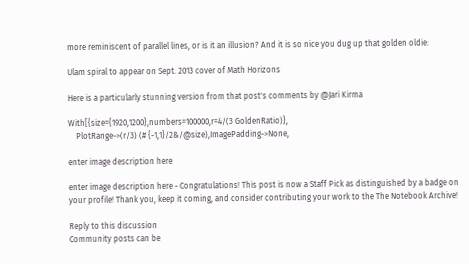more reminiscent of parallel lines, or is it an illusion? And it is so nice you dug up that golden oldie:

Ulam spiral to appear on Sept. 2013 cover of Math Horizons

Here is a particularly stunning version from that post's comments by @Jari Kirma

With[{size={1920,1200},numbers=100000,r=4/(3 GoldenRatio)},
    PlotRange->(r/3) (# {-1,1}/2&/@size),ImagePadding->None,

enter image description here

enter image description here - Congratulations! This post is now a Staff Pick as distinguished by a badge on your profile! Thank you, keep it coming, and consider contributing your work to the The Notebook Archive!

Reply to this discussion
Community posts can be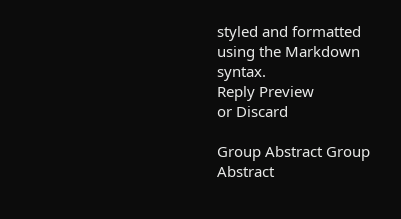styled and formatted using the Markdown syntax.
Reply Preview
or Discard

Group Abstract Group Abstract